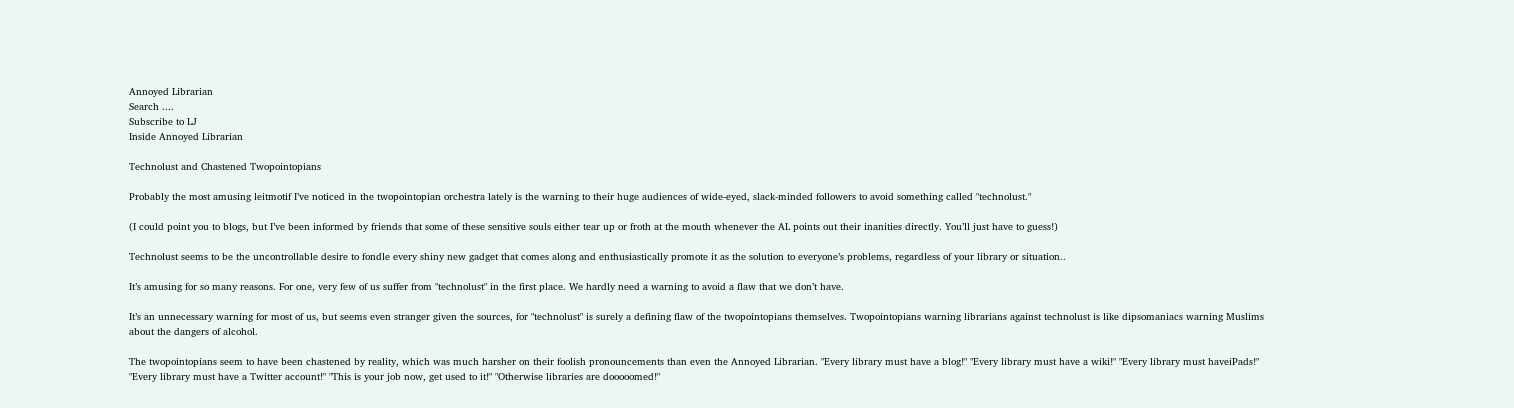Annoyed Librarian
Search ....
Subscribe to LJ
Inside Annoyed Librarian

Technolust and Chastened Twopointopians

Probably the most amusing leitmotif I’ve noticed in the twopointopian orchestra lately is the warning to their huge audiences of wide-eyed, slack-minded followers to avoid something called "technolust."

(I could point you to blogs, but I’ve been informed by friends that some of these sensitive souls either tear up or froth at the mouth whenever the AL points out their inanities directly. You’ll just have to guess!)

Technolust seems to be the uncontrollable desire to fondle every shiny new gadget that comes along and enthusiastically promote it as the solution to everyone’s problems, regardless of your library or situation..

It’s amusing for so many reasons. For one, very few of us suffer from "technolust" in the first place. We hardly need a warning to avoid a flaw that we don’t have.

It’s an unnecessary warning for most of us, but seems even stranger given the sources, for "technolust" is surely a defining flaw of the twopointopians themselves. Twopointopians warning librarians against technolust is like dipsomaniacs warning Muslims about the dangers of alcohol.

The twopointopians seem to have been chastened by reality, which was much harsher on their foolish pronouncements than even the Annoyed Librarian. "Every library must have a blog!" "Every library must have a wiki!" "Every library must haveiPads!" "Every library must have a Twitter account!" "This is your job now, get used to it!" "Otherwise libraries are dooooomed!"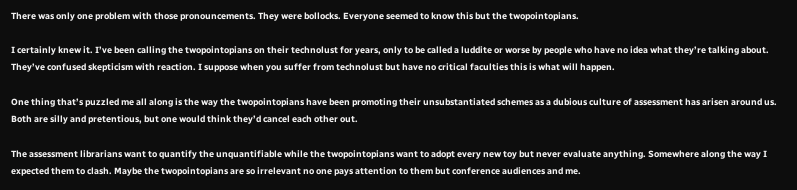There was only one problem with those pronouncements. They were bollocks. Everyone seemed to know this but the twopointopians.

I certainly knew it. I’ve been calling the twopointopians on their technolust for years, only to be called a luddite or worse by people who have no idea what they’re talking about. They’ve confused skepticism with reaction. I suppose when you suffer from technolust but have no critical faculties this is what will happen.

One thing that’s puzzled me all along is the way the twopointopians have been promoting their unsubstantiated schemes as a dubious culture of assessment has arisen around us. Both are silly and pretentious, but one would think they’d cancel each other out.

The assessment librarians want to quantify the unquantifiable while the twopointopians want to adopt every new toy but never evaluate anything. Somewhere along the way I expected them to clash. Maybe the twopointopians are so irrelevant no one pays attention to them but conference audiences and me.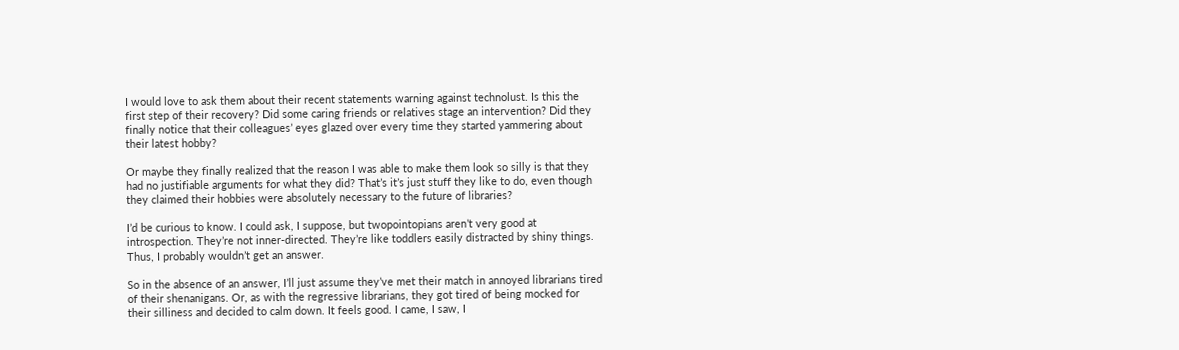I would love to ask them about their recent statements warning against technolust. Is this the first step of their recovery? Did some caring friends or relatives stage an intervention? Did they finally notice that their colleagues’ eyes glazed over every time they started yammering about their latest hobby?

Or maybe they finally realized that the reason I was able to make them look so silly is that they had no justifiable arguments for what they did? That’s it’s just stuff they like to do, even though they claimed their hobbies were absolutely necessary to the future of libraries?

I’d be curious to know. I could ask, I suppose, but twopointopians aren’t very good at introspection. They’re not inner-directed. They’re like toddlers easily distracted by shiny things. Thus, I probably wouldn’t get an answer.

So in the absence of an answer, I’ll just assume they’ve met their match in annoyed librarians tired of their shenanigans. Or, as with the regressive librarians, they got tired of being mocked for their silliness and decided to calm down. It feels good. I came, I saw, I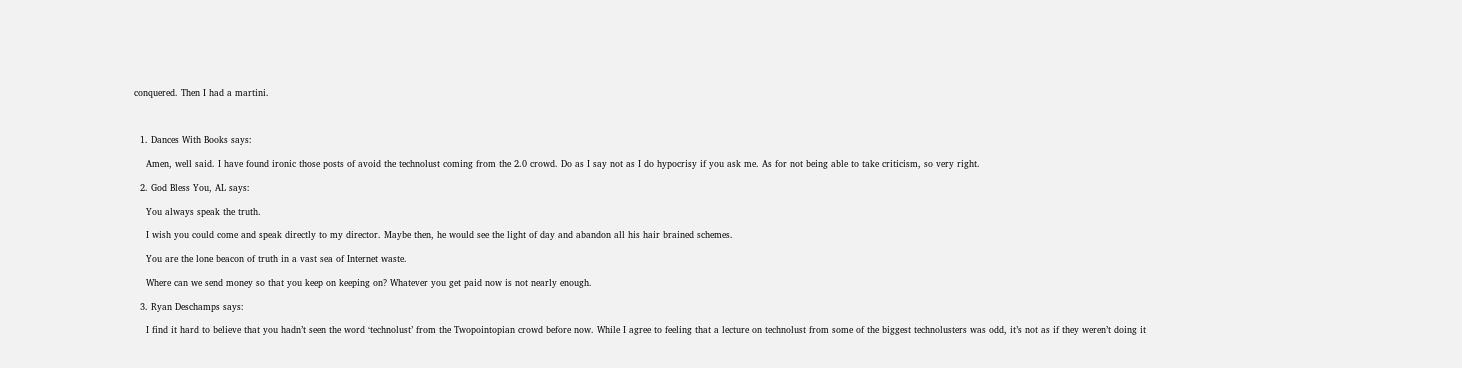conquered. Then I had a martini.



  1. Dances With Books says:

    Amen, well said. I have found ironic those posts of avoid the technolust coming from the 2.0 crowd. Do as I say not as I do hypocrisy if you ask me. As for not being able to take criticism, so very right.

  2. God Bless You, AL says:

    You always speak the truth.

    I wish you could come and speak directly to my director. Maybe then, he would see the light of day and abandon all his hair brained schemes.

    You are the lone beacon of truth in a vast sea of Internet waste.

    Where can we send money so that you keep on keeping on? Whatever you get paid now is not nearly enough.

  3. Ryan Deschamps says:

    I find it hard to believe that you hadn’t seen the word ‘technolust’ from the Twopointopian crowd before now. While I agree to feeling that a lecture on technolust from some of the biggest technolusters was odd, it’s not as if they weren’t doing it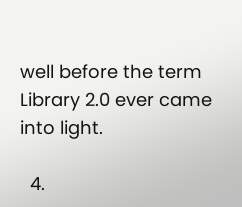well before the term Library 2.0 ever came into light.

  4.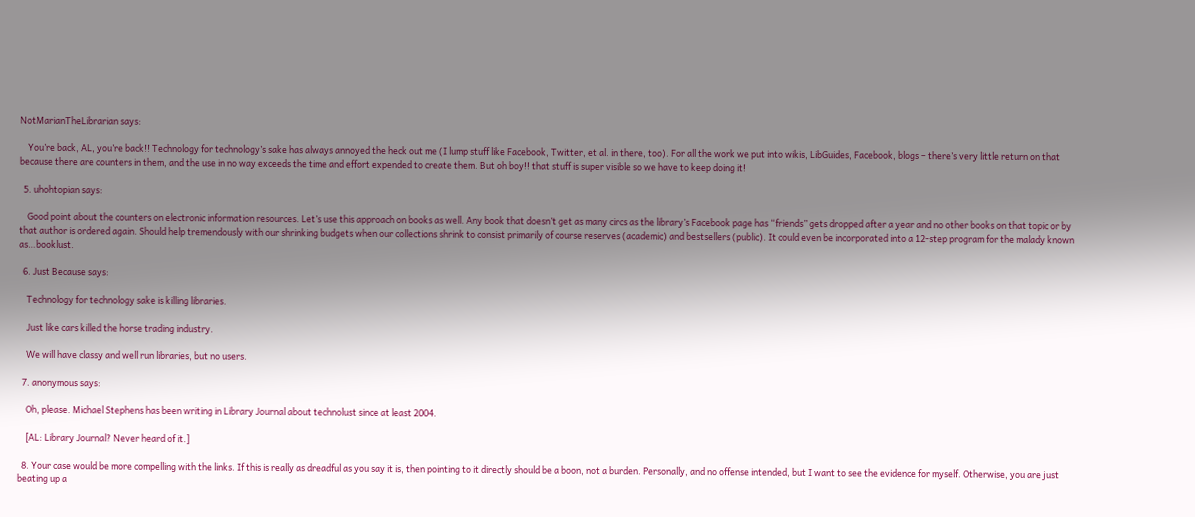NotMarianTheLibrarian says:

    You’re back, AL, you’re back!! Technology for technology’s sake has always annoyed the heck out me (I lump stuff like Facebook, Twitter, et al. in there, too). For all the work we put into wikis, LibGuides, Facebook, blogs – there’s very little return on that because there are counters in them, and the use in no way exceeds the time and effort expended to create them. But oh boy!! that stuff is super visible so we have to keep doing it!

  5. uhohtopian says:

    Good point about the counters on electronic information resources. Let’s use this approach on books as well. Any book that doesn’t get as many circs as the library’s Facebook page has “friends” gets dropped after a year and no other books on that topic or by that author is ordered again. Should help tremendously with our shrinking budgets when our collections shrink to consist primarily of course reserves (academic) and bestsellers (public). It could even be incorporated into a 12-step program for the malady known as…booklust.

  6. Just Because says:

    Technology for technology sake is killing libraries.

    Just like cars killed the horse trading industry.

    We will have classy and well run libraries, but no users.

  7. anonymous says:

    Oh, please. Michael Stephens has been writing in Library Journal about technolust since at least 2004.

    [AL: Library Journal? Never heard of it.]

  8. Your case would be more compelling with the links. If this is really as dreadful as you say it is, then pointing to it directly should be a boon, not a burden. Personally, and no offense intended, but I want to see the evidence for myself. Otherwise, you are just beating up a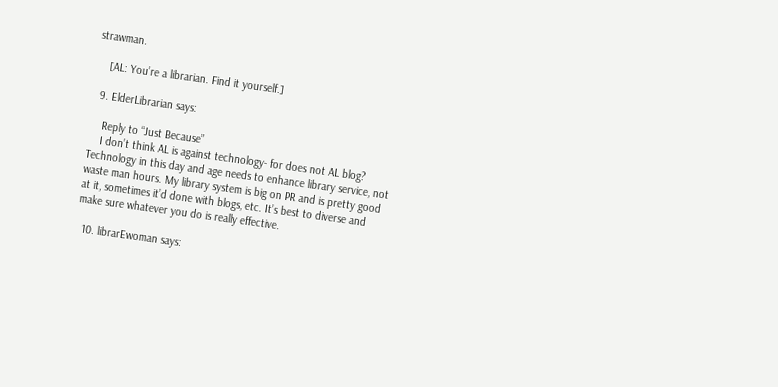strawman.

    [AL: You’re a librarian. Find it yourself.]

  9. ElderLibrarian says:

    Reply to “Just Because”
    I don’t think AL is against technology- for does not AL blog? Technology in this day and age needs to enhance library service, not waste man hours. My library system is big on PR and is pretty good at it, sometimes it’d done with blogs, etc. It’s best to diverse and make sure whatever you do is really effective.

  10. librarEwoman says: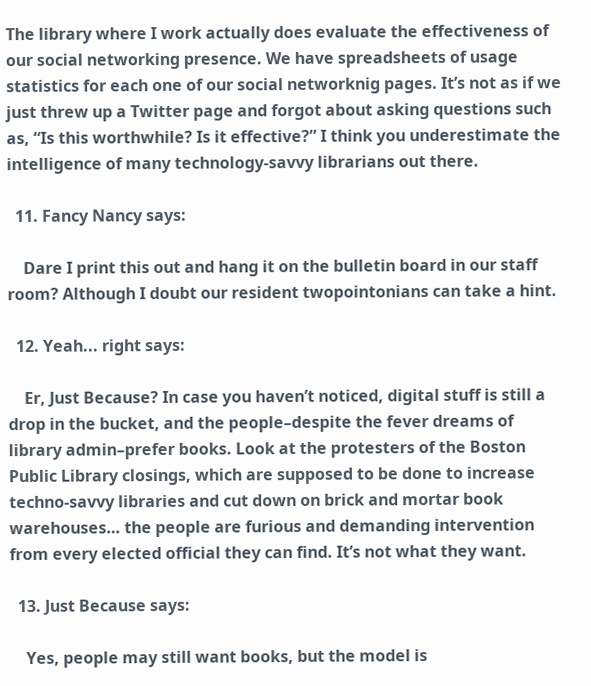The library where I work actually does evaluate the effectiveness of our social networking presence. We have spreadsheets of usage statistics for each one of our social networknig pages. It’s not as if we just threw up a Twitter page and forgot about asking questions such as, “Is this worthwhile? Is it effective?” I think you underestimate the intelligence of many technology-savvy librarians out there.

  11. Fancy Nancy says:

    Dare I print this out and hang it on the bulletin board in our staff room? Although I doubt our resident twopointonians can take a hint.

  12. Yeah... right says:

    Er, Just Because? In case you haven’t noticed, digital stuff is still a drop in the bucket, and the people–despite the fever dreams of library admin–prefer books. Look at the protesters of the Boston Public Library closings, which are supposed to be done to increase techno-savvy libraries and cut down on brick and mortar book warehouses… the people are furious and demanding intervention from every elected official they can find. It’s not what they want.

  13. Just Because says:

    Yes, people may still want books, but the model is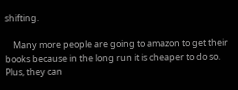shifting.

    Many more people are going to amazon to get their books because in the long run it is cheaper to do so. Plus, they can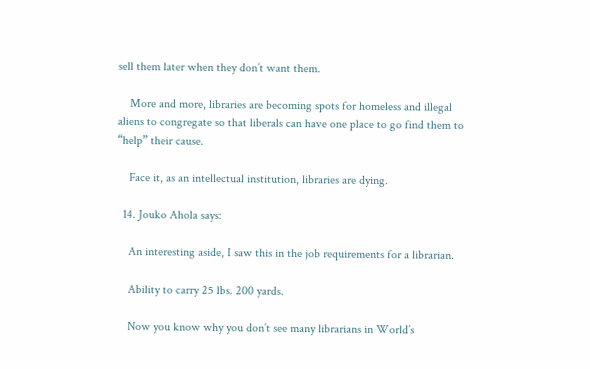sell them later when they don’t want them.

    More and more, libraries are becoming spots for homeless and illegal aliens to congregate so that liberals can have one place to go find them to “help” their cause.

    Face it, as an intellectual institution, libraries are dying.

  14. Jouko Ahola says:

    An interesting aside, I saw this in the job requirements for a librarian.

    Ability to carry 25 lbs. 200 yards.

    Now you know why you don’t see many librarians in World’s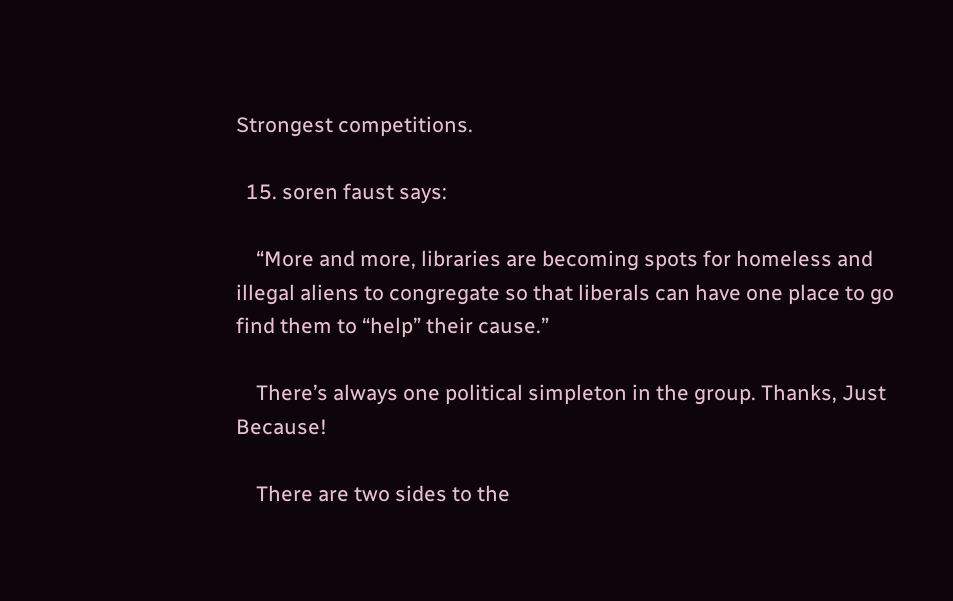Strongest competitions.

  15. soren faust says:

    “More and more, libraries are becoming spots for homeless and illegal aliens to congregate so that liberals can have one place to go find them to “help” their cause.”

    There’s always one political simpleton in the group. Thanks, Just Because!

    There are two sides to the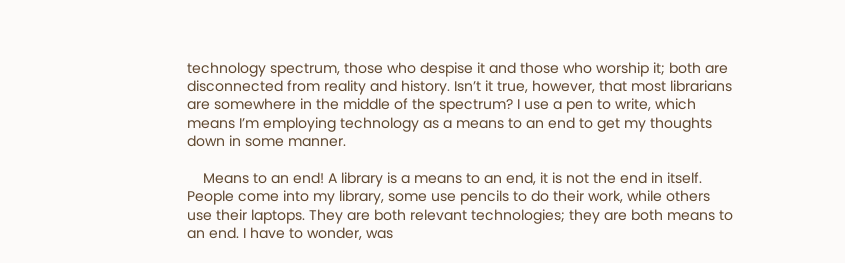technology spectrum, those who despise it and those who worship it; both are disconnected from reality and history. Isn’t it true, however, that most librarians are somewhere in the middle of the spectrum? I use a pen to write, which means I’m employing technology as a means to an end to get my thoughts down in some manner.

    Means to an end! A library is a means to an end, it is not the end in itself. People come into my library, some use pencils to do their work, while others use their laptops. They are both relevant technologies; they are both means to an end. I have to wonder, was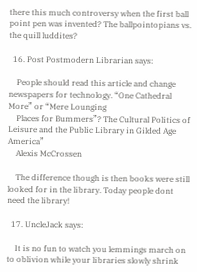there this much controversy when the first ball point pen was invented? The ballpointopians vs. the quill luddites?

  16. Post Postmodern Librarian says:

    People should read this article and change newspapers for technology. “One Cathedral More” or “Mere Lounging
    Places for Bummers”? The Cultural Politics of Leisure and the Public Library in Gilded Age America”
    Alexis McCrossen

    The difference though is then books were still looked for in the library. Today people dont need the library!

  17. UncleJack says:

    It is no fun to watch you lemmings march on to oblivion while your libraries slowly shrink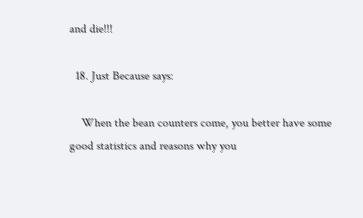and die!!!

  18. Just Because says:

    When the bean counters come, you better have some good statistics and reasons why you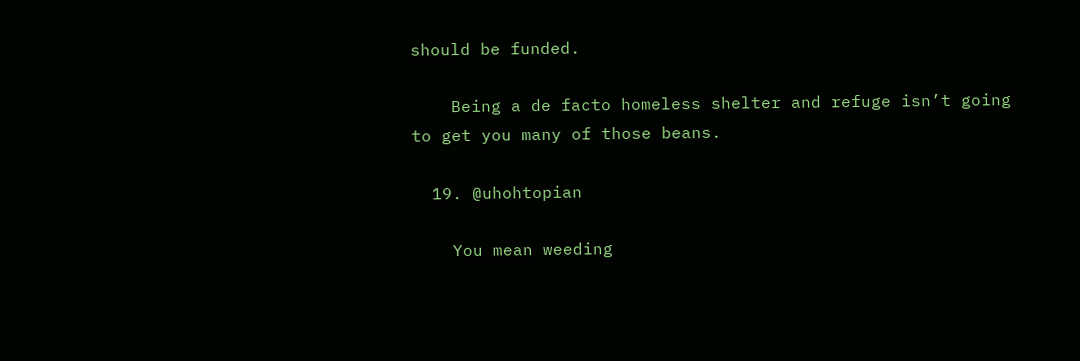should be funded.

    Being a de facto homeless shelter and refuge isn’t going to get you many of those beans.

  19. @uhohtopian

    You mean weeding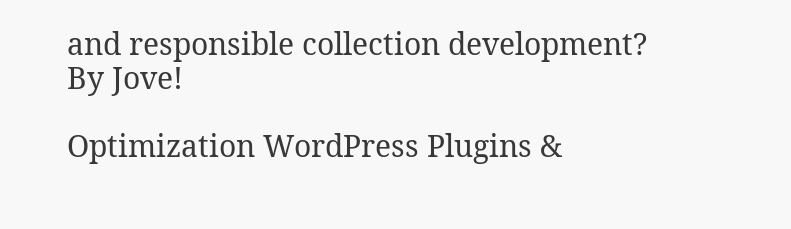and responsible collection development? By Jove!

Optimization WordPress Plugins &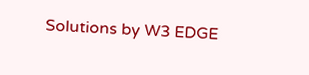Solutions by W3 EDGE